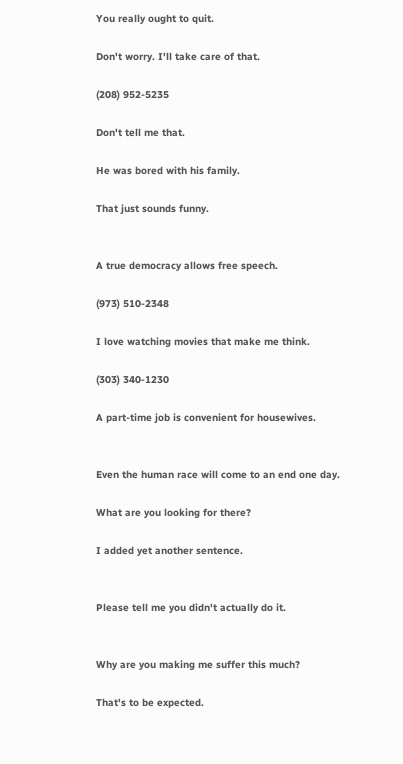You really ought to quit.

Don't worry. I'll take care of that.

(208) 952-5235

Don't tell me that.

He was bored with his family.

That just sounds funny.


A true democracy allows free speech.

(973) 510-2348

I love watching movies that make me think.

(303) 340-1230

A part-time job is convenient for housewives.


Even the human race will come to an end one day.

What are you looking for there?

I added yet another sentence.


Please tell me you didn't actually do it.


Why are you making me suffer this much?

That's to be expected.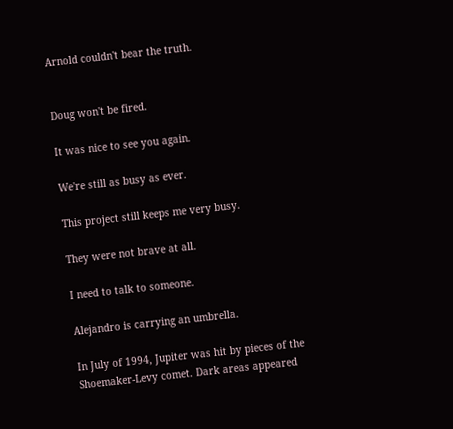Arnold couldn't bear the truth.


Doug won't be fired.

It was nice to see you again.

We're still as busy as ever.

This project still keeps me very busy.

They were not brave at all.

I need to talk to someone.

Alejandro is carrying an umbrella.

In July of 1994, Jupiter was hit by pieces of the Shoemaker-Levy comet. Dark areas appeared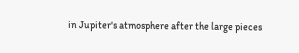in Jupiter's atmosphere after the large pieces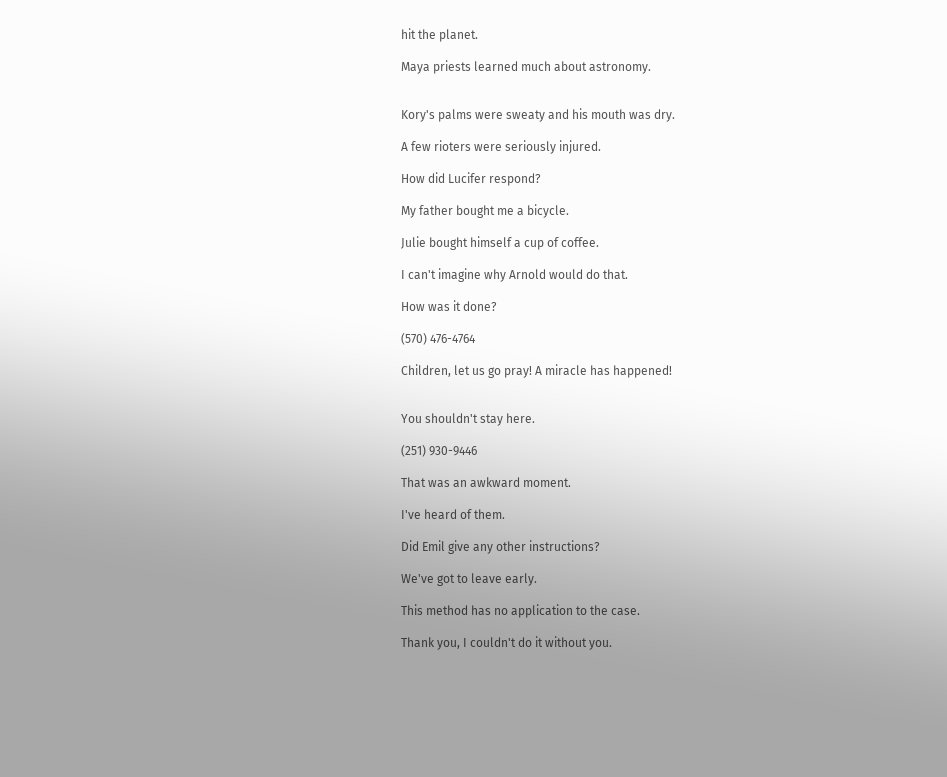hit the planet.

Maya priests learned much about astronomy.


Kory's palms were sweaty and his mouth was dry.

A few rioters were seriously injured.

How did Lucifer respond?

My father bought me a bicycle.

Julie bought himself a cup of coffee.

I can't imagine why Arnold would do that.

How was it done?

(570) 476-4764

Children, let us go pray! A miracle has happened!


You shouldn't stay here.

(251) 930-9446

That was an awkward moment.

I've heard of them.

Did Emil give any other instructions?

We've got to leave early.

This method has no application to the case.

Thank you, I couldn't do it without you.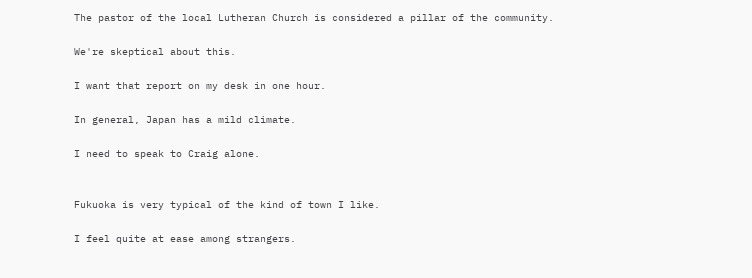The pastor of the local Lutheran Church is considered a pillar of the community.

We're skeptical about this.

I want that report on my desk in one hour.

In general, Japan has a mild climate.

I need to speak to Craig alone.


Fukuoka is very typical of the kind of town I like.

I feel quite at ease among strangers.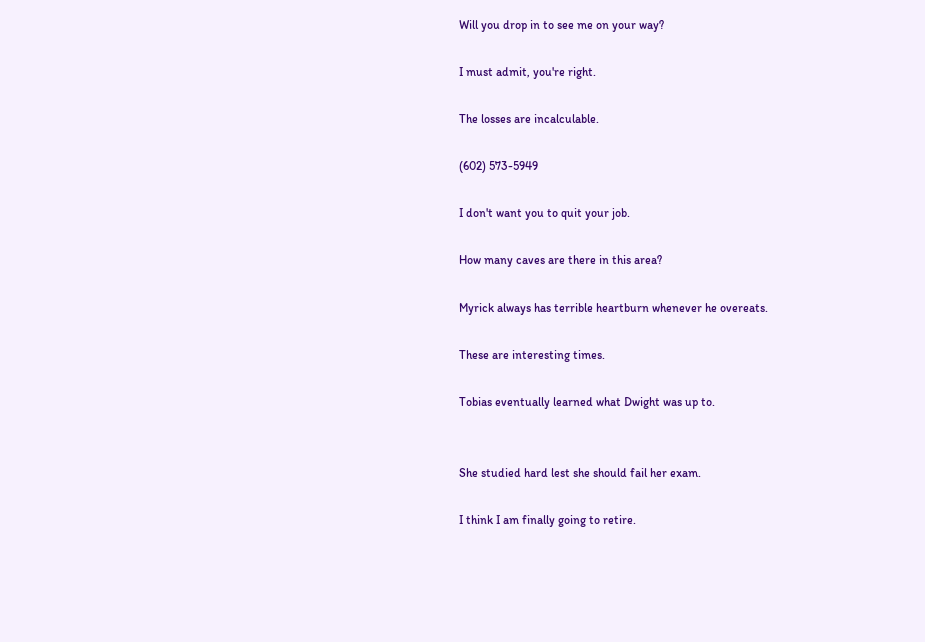Will you drop in to see me on your way?

I must admit, you're right.

The losses are incalculable.

(602) 573-5949

I don't want you to quit your job.

How many caves are there in this area?

Myrick always has terrible heartburn whenever he overeats.

These are interesting times.

Tobias eventually learned what Dwight was up to.


She studied hard lest she should fail her exam.

I think I am finally going to retire.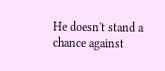He doesn't stand a chance against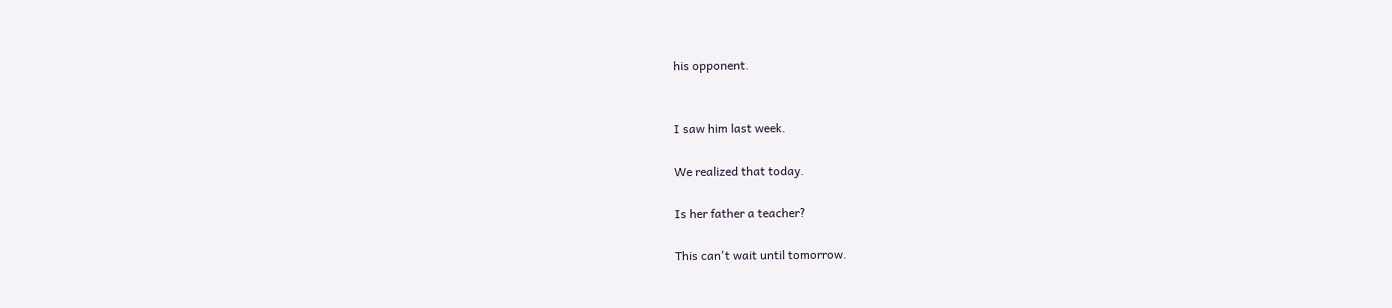his opponent.


I saw him last week.

We realized that today.

Is her father a teacher?

This can't wait until tomorrow.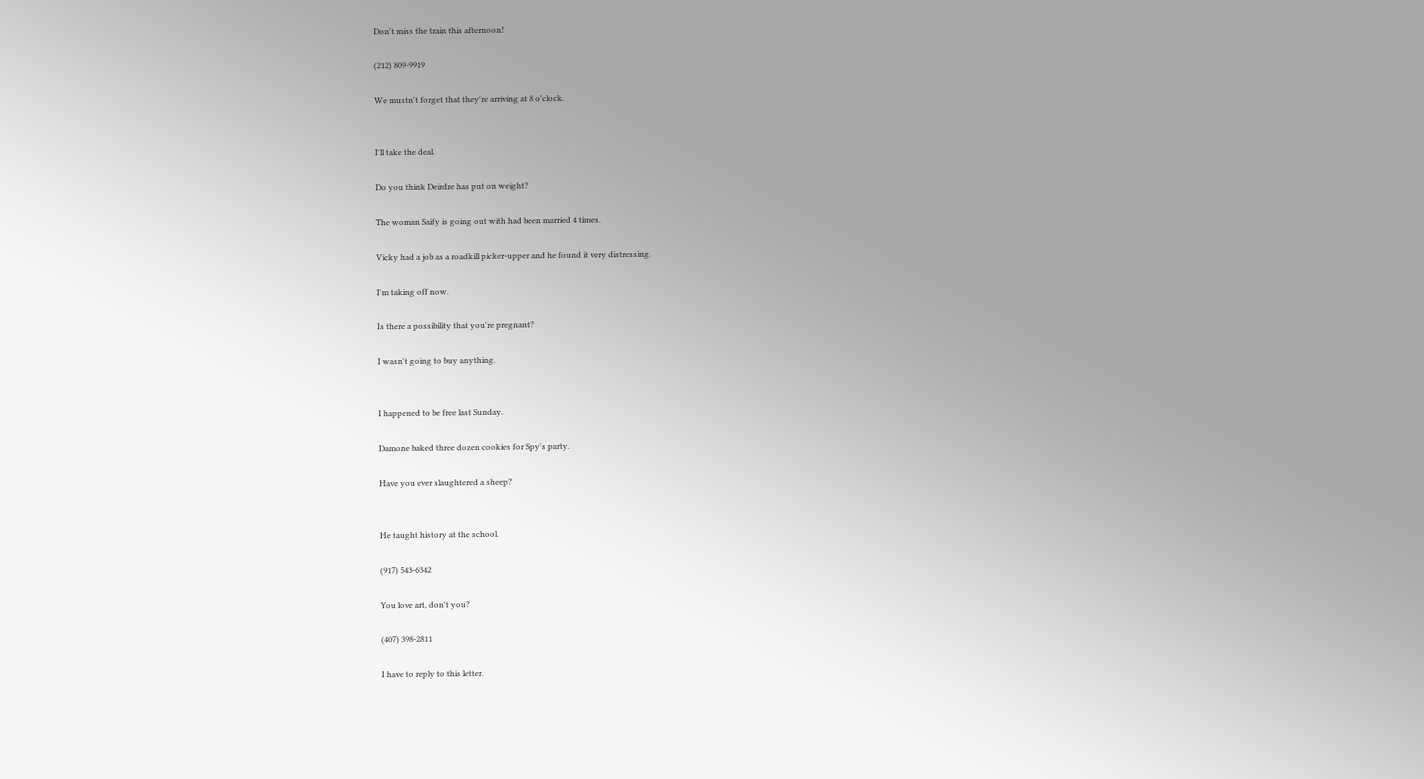Don't miss the train this afternoon!

(212) 809-9919

We mustn't forget that they're arriving at 8 o'clock.


I'll take the deal.

Do you think Deirdre has put on weight?

The woman Saify is going out with had been married 4 times.

Vicky had a job as a roadkill picker-upper and he found it very distressing.

I'm taking off now.

Is there a possibility that you're pregnant?

I wasn't going to buy anything.


I happened to be free last Sunday.

Damone baked three dozen cookies for Spy's party.

Have you ever slaughtered a sheep?


He taught history at the school.

(917) 543-6342

You love art, don't you?

(407) 398-2811

I have to reply to this letter.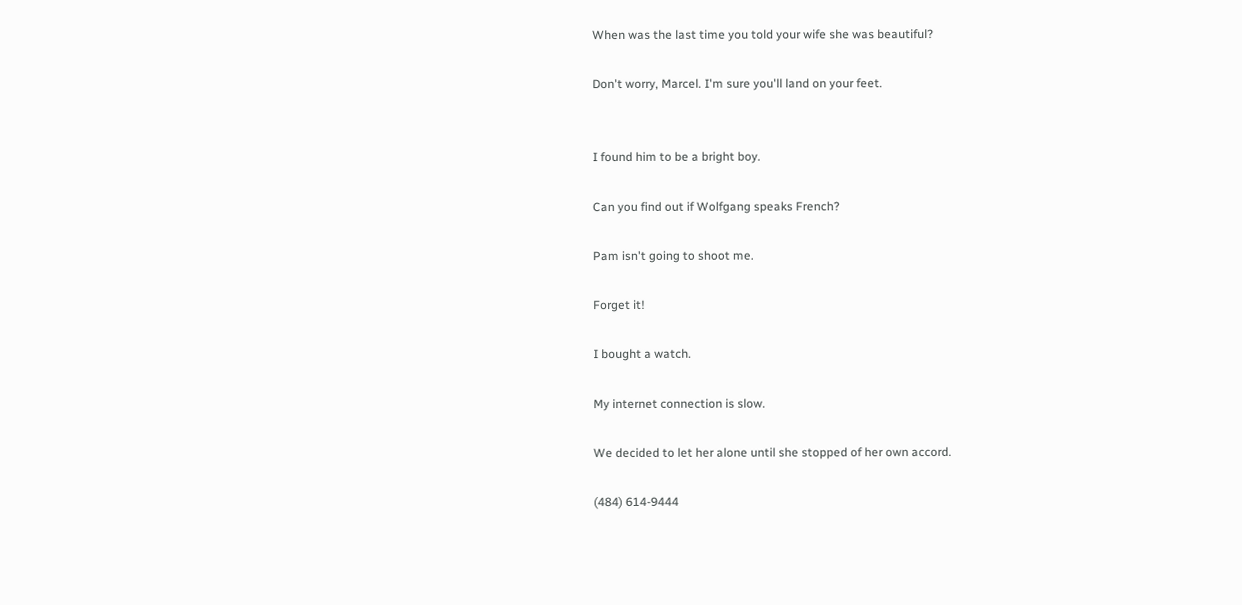When was the last time you told your wife she was beautiful?

Don't worry, Marcel. I'm sure you'll land on your feet.


I found him to be a bright boy.

Can you find out if Wolfgang speaks French?

Pam isn't going to shoot me.

Forget it!

I bought a watch.

My internet connection is slow.

We decided to let her alone until she stopped of her own accord.

(484) 614-9444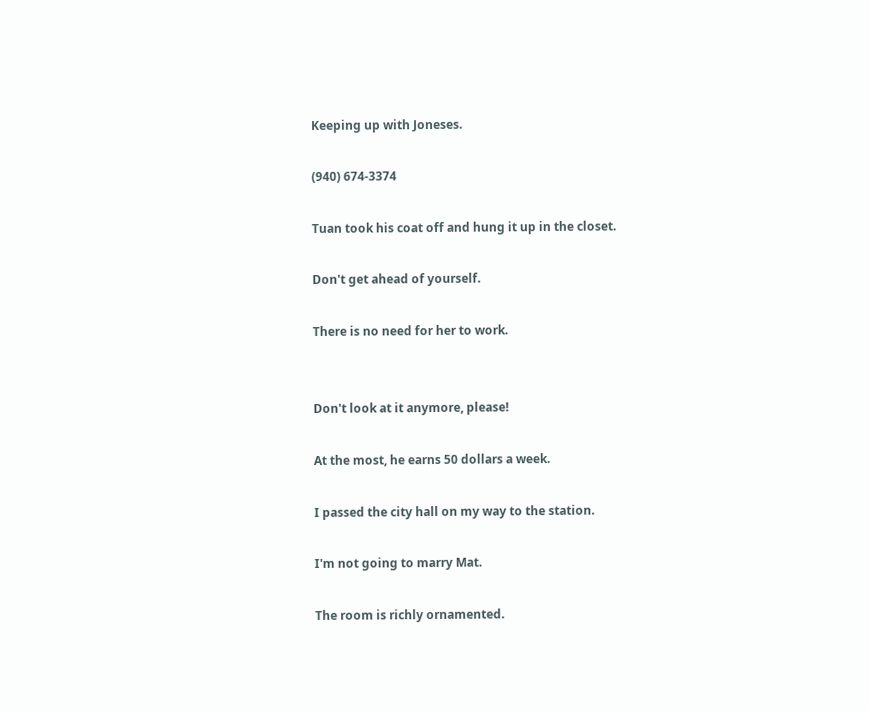Keeping up with Joneses.

(940) 674-3374

Tuan took his coat off and hung it up in the closet.

Don't get ahead of yourself.

There is no need for her to work.


Don't look at it anymore, please!

At the most, he earns 50 dollars a week.

I passed the city hall on my way to the station.

I'm not going to marry Mat.

The room is richly ornamented.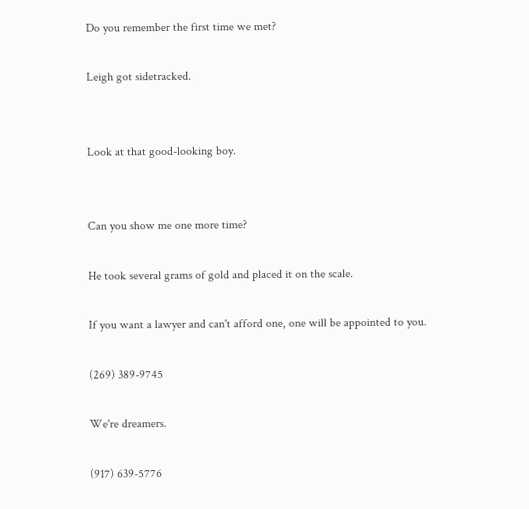Do you remember the first time we met?

Leigh got sidetracked.


Look at that good-looking boy.


Can you show me one more time?

He took several grams of gold and placed it on the scale.

If you want a lawyer and can't afford one, one will be appointed to you.

(269) 389-9745

We're dreamers.

(917) 639-5776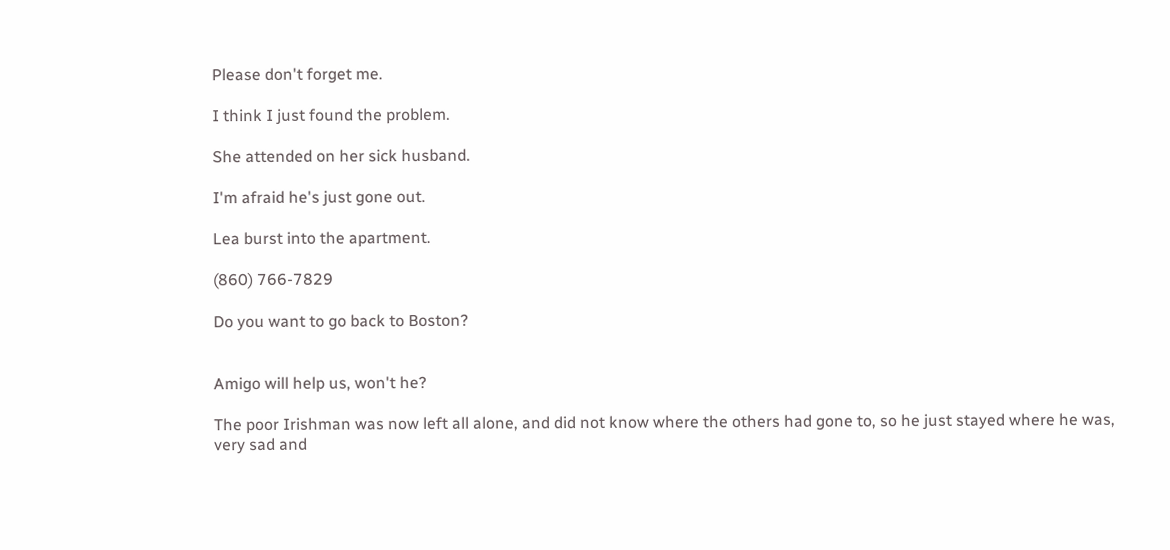Please don't forget me.

I think I just found the problem.

She attended on her sick husband.

I'm afraid he's just gone out.

Lea burst into the apartment.

(860) 766-7829

Do you want to go back to Boston?


Amigo will help us, won't he?

The poor Irishman was now left all alone, and did not know where the others had gone to, so he just stayed where he was, very sad and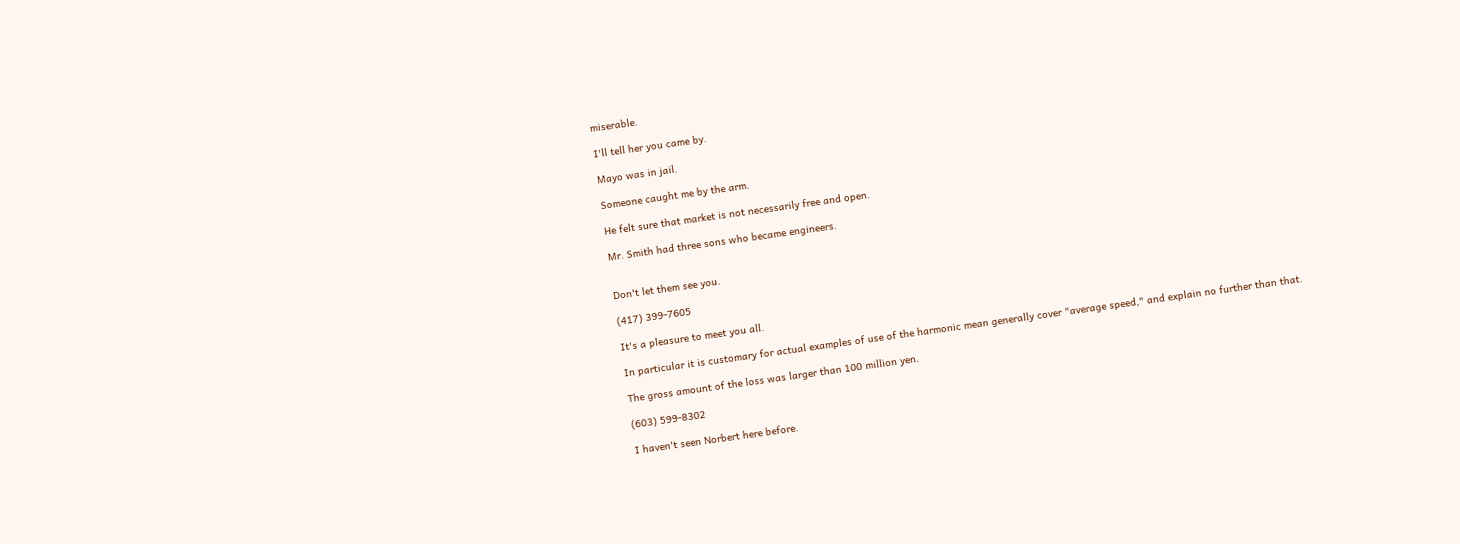miserable.

I'll tell her you came by.

Mayo was in jail.

Someone caught me by the arm.

He felt sure that market is not necessarily free and open.

Mr. Smith had three sons who became engineers.


Don't let them see you.

(417) 399-7605

It's a pleasure to meet you all.

In particular it is customary for actual examples of use of the harmonic mean generally cover "average speed," and explain no further than that.

The gross amount of the loss was larger than 100 million yen.

(603) 599-8302

I haven't seen Norbert here before.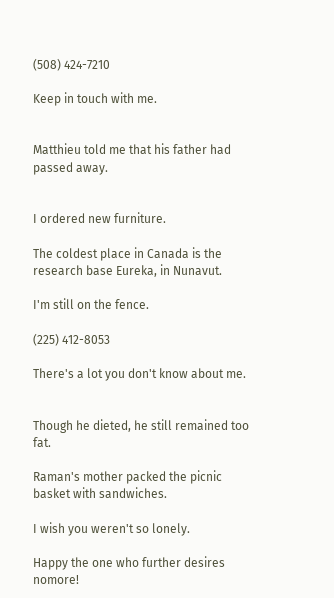(508) 424-7210

Keep in touch with me.


Matthieu told me that his father had passed away.


I ordered new furniture.

The coldest place in Canada is the research base Eureka, in Nunavut.

I'm still on the fence.

(225) 412-8053

There's a lot you don't know about me.


Though he dieted, he still remained too fat.

Raman's mother packed the picnic basket with sandwiches.

I wish you weren't so lonely.

Happy the one who further desires nomore!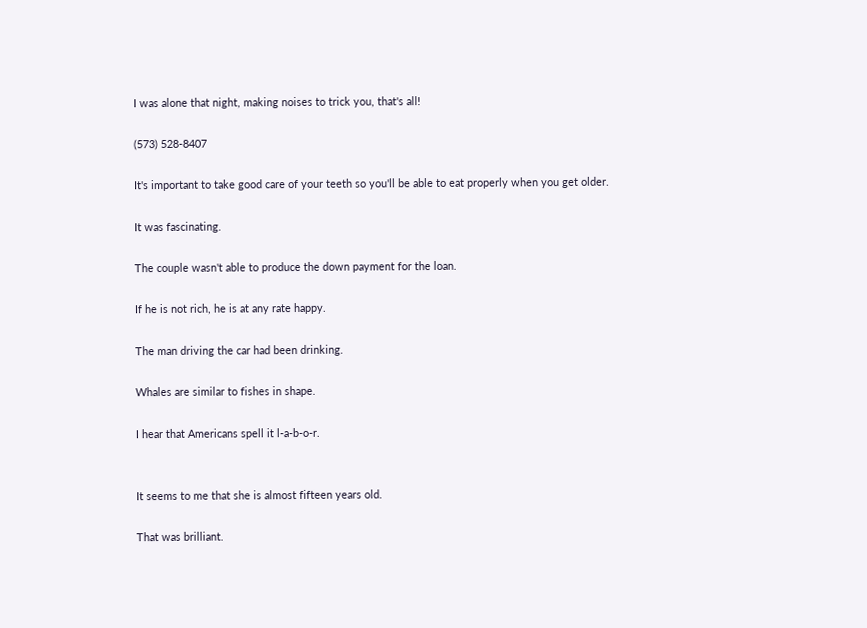I was alone that night, making noises to trick you, that's all!

(573) 528-8407

It's important to take good care of your teeth so you'll be able to eat properly when you get older.

It was fascinating.

The couple wasn't able to produce the down payment for the loan.

If he is not rich, he is at any rate happy.

The man driving the car had been drinking.

Whales are similar to fishes in shape.

I hear that Americans spell it l-a-b-o-r.


It seems to me that she is almost fifteen years old.

That was brilliant.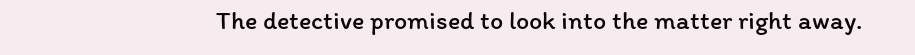The detective promised to look into the matter right away.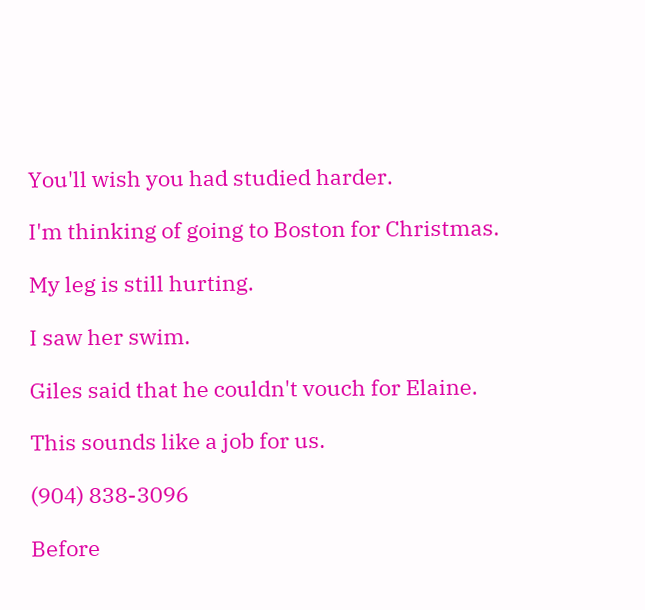You'll wish you had studied harder.

I'm thinking of going to Boston for Christmas.

My leg is still hurting.

I saw her swim.

Giles said that he couldn't vouch for Elaine.

This sounds like a job for us.

(904) 838-3096

Before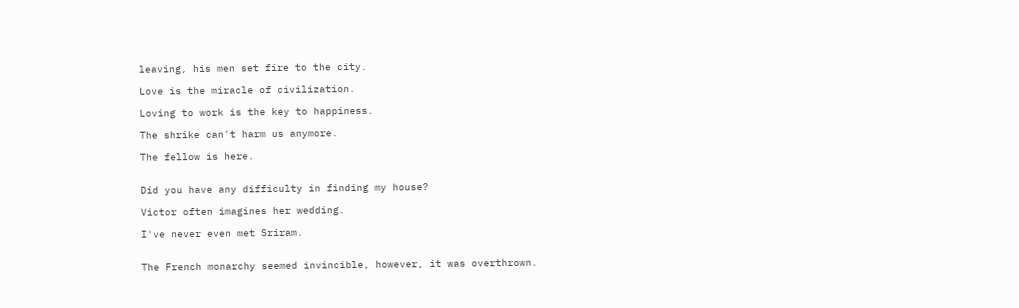leaving, his men set fire to the city.

Love is the miracle of civilization.

Loving to work is the key to happiness.

The shrike can't harm us anymore.

The fellow is here.


Did you have any difficulty in finding my house?

Victor often imagines her wedding.

I've never even met Sriram.


The French monarchy seemed invincible, however, it was overthrown.